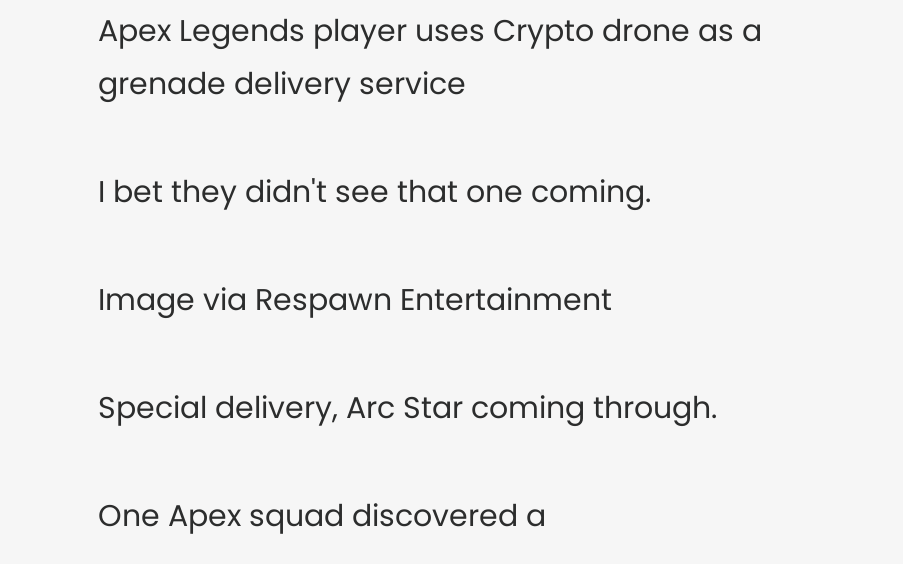Apex Legends player uses Crypto drone as a grenade delivery service

I bet they didn't see that one coming.

Image via Respawn Entertainment

Special delivery, Arc Star coming through.

One Apex squad discovered a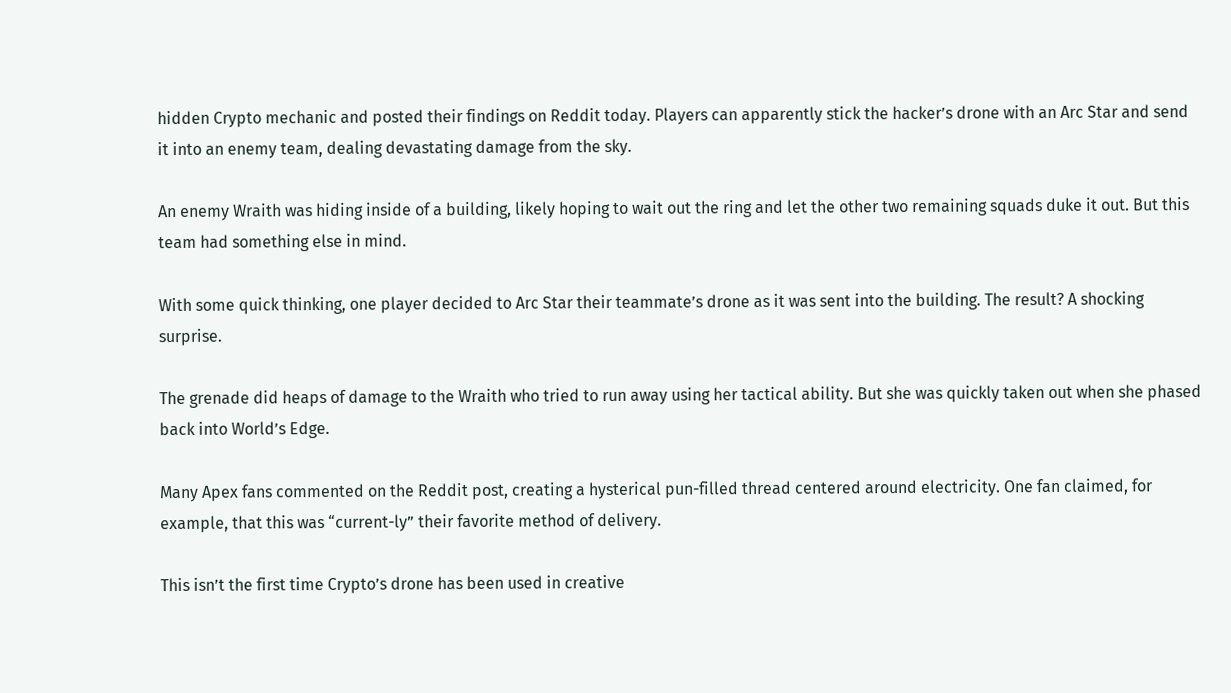hidden Crypto mechanic and posted their findings on Reddit today. Players can apparently stick the hacker’s drone with an Arc Star and send it into an enemy team, dealing devastating damage from the sky.

An enemy Wraith was hiding inside of a building, likely hoping to wait out the ring and let the other two remaining squads duke it out. But this team had something else in mind.

With some quick thinking, one player decided to Arc Star their teammate’s drone as it was sent into the building. The result? A shocking surprise.

The grenade did heaps of damage to the Wraith who tried to run away using her tactical ability. But she was quickly taken out when she phased back into World’s Edge.

Many Apex fans commented on the Reddit post, creating a hysterical pun-filled thread centered around electricity. One fan claimed, for example, that this was “current-ly” their favorite method of delivery.

This isn’t the first time Crypto’s drone has been used in creative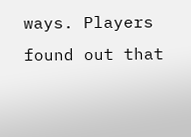ways. Players found out that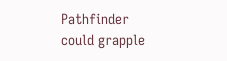Pathfinder could grapple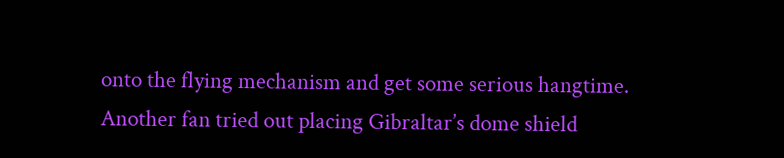onto the flying mechanism and get some serious hangtime. Another fan tried out placing Gibraltar’s dome shield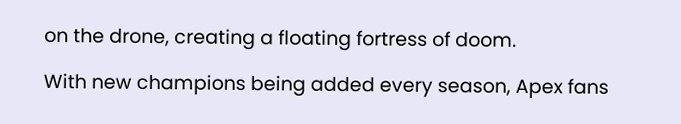on the drone, creating a floating fortress of doom.

With new champions being added every season, Apex fans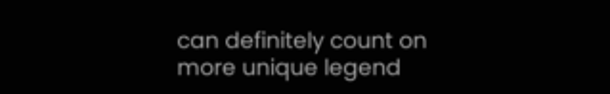can definitely count on more unique legend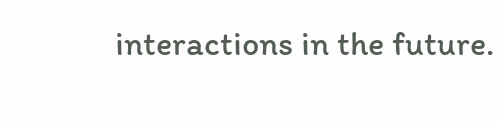interactions in the future.